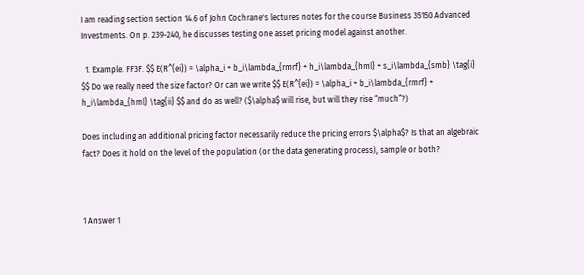I am reading section section 14.6 of John Cochrane's lectures notes for the course Business 35150 Advanced Investments. On p. 239-240, he discusses testing one asset pricing model against another.

  1. Example. FF3F. $$ E(R^{ei}) = \alpha_i + b_i\lambda_{rmrf} + h_i\lambda_{hml} + s_i\lambda_{smb} \tag{i} $$ Do we really need the size factor? Or can we write $$ E(R^{ei}) = \alpha_i + b_i\lambda_{rmrf} + h_i\lambda_{hml} \tag{ii} $$ and do as well? ($\alpha$ will rise, but will they rise “much”?)

Does including an additional pricing factor necessarily reduce the pricing errors $\alpha$? Is that an algebraic fact? Does it hold on the level of the population (or the data generating process), sample or both?



1 Answer 1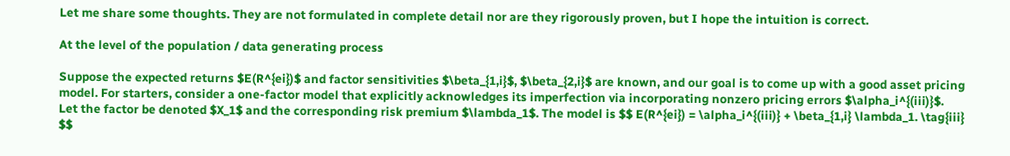Let me share some thoughts. They are not formulated in complete detail nor are they rigorously proven, but I hope the intuition is correct.

At the level of the population / data generating process

Suppose the expected returns $E(R^{ei})$ and factor sensitivities $\beta_{1,i}$, $\beta_{2,i}$ are known, and our goal is to come up with a good asset pricing model. For starters, consider a one-factor model that explicitly acknowledges its imperfection via incorporating nonzero pricing errors $\alpha_i^{(iii)}$. Let the factor be denoted $X_1$ and the corresponding risk premium $\lambda_1$. The model is $$ E(R^{ei}) = \alpha_i^{(iii)} + \beta_{1,i} \lambda_1. \tag{iii} $$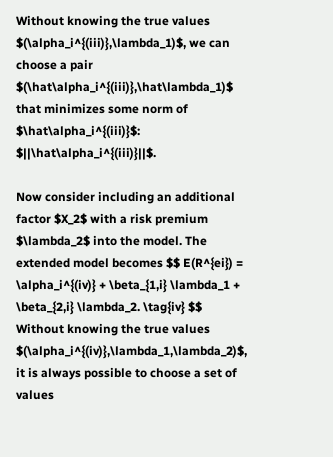Without knowing the true values $(\alpha_i^{(iii)},\lambda_1)$, we can choose a pair $(\hat\alpha_i^{(iii)},\hat\lambda_1)$ that minimizes some norm of $\hat\alpha_i^{(iii)}$: $||\hat\alpha_i^{(iii)}||$.

Now consider including an additional factor $X_2$ with a risk premium $\lambda_2$ into the model. The extended model becomes $$ E(R^{ei}) = \alpha_i^{(iv)} + \beta_{1,i} \lambda_1 + \beta_{2,i} \lambda_2. \tag{iv} $$ Without knowing the true values $(\alpha_i^{(iv)},\lambda_1,\lambda_2)$, it is always possible to choose a set of values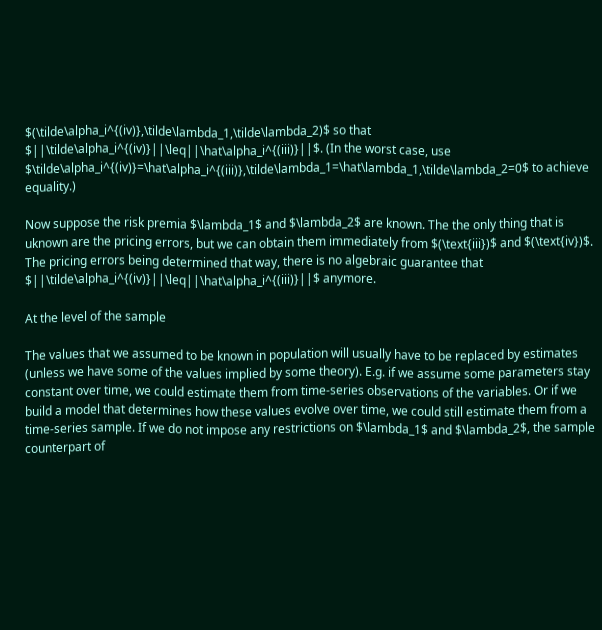$(\tilde\alpha_i^{(iv)},\tilde\lambda_1,\tilde\lambda_2)$ so that $||\tilde\alpha_i^{(iv)}||\leq||\hat\alpha_i^{(iii)}||$. (In the worst case, use $\tilde\alpha_i^{(iv)}=\hat\alpha_i^{(iii)},\tilde\lambda_1=\hat\lambda_1,\tilde\lambda_2=0$ to achieve equality.)

Now suppose the risk premia $\lambda_1$ and $\lambda_2$ are known. The the only thing that is uknown are the pricing errors, but we can obtain them immediately from $(\text{iii})$ and $(\text{iv})$. The pricing errors being determined that way, there is no algebraic guarantee that $||\tilde\alpha_i^{(iv)}||\leq||\hat\alpha_i^{(iii)}||$ anymore.

At the level of the sample

The values that we assumed to be known in population will usually have to be replaced by estimates (unless we have some of the values implied by some theory). E.g. if we assume some parameters stay constant over time, we could estimate them from time-series observations of the variables. Or if we build a model that determines how these values evolve over time, we could still estimate them from a time-series sample. If we do not impose any restrictions on $\lambda_1$ and $\lambda_2$, the sample counterpart of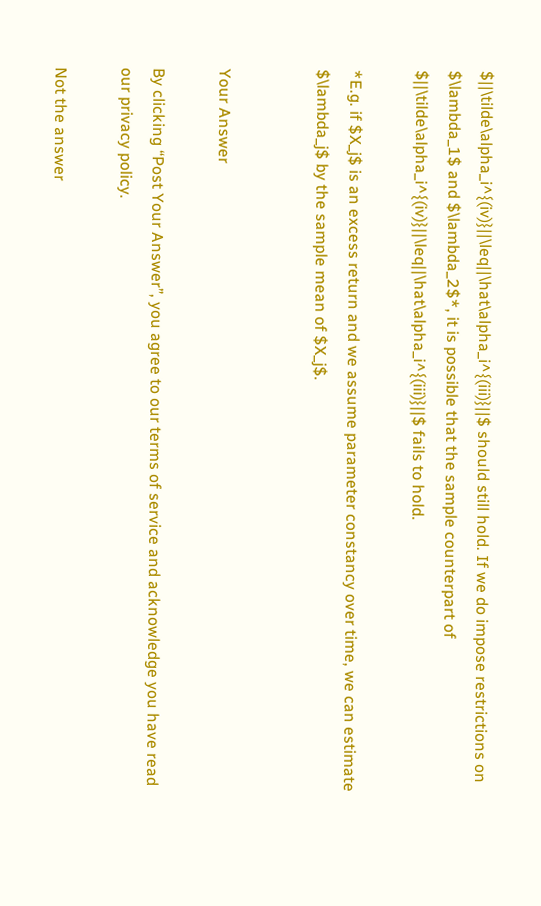$||\tilde\alpha_i^{(iv)}||\leq||\hat\alpha_i^{(iii)}||$ should still hold. If we do impose restrictions on $\lambda_1$ and $\lambda_2$*, it is possible that the sample counterpart of $||\tilde\alpha_i^{(iv)}||\leq||\hat\alpha_i^{(iii)}||$ fails to hold.

*E.g. if $X_j$ is an excess return and we assume parameter constancy over time, we can estimate $\lambda_j$ by the sample mean of $X_j$.


Your Answer

By clicking “Post Your Answer”, you agree to our terms of service and acknowledge you have read our privacy policy.

Not the answer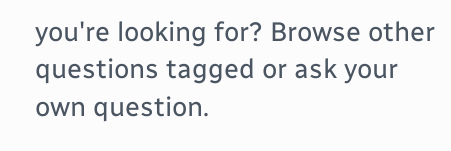you're looking for? Browse other questions tagged or ask your own question.